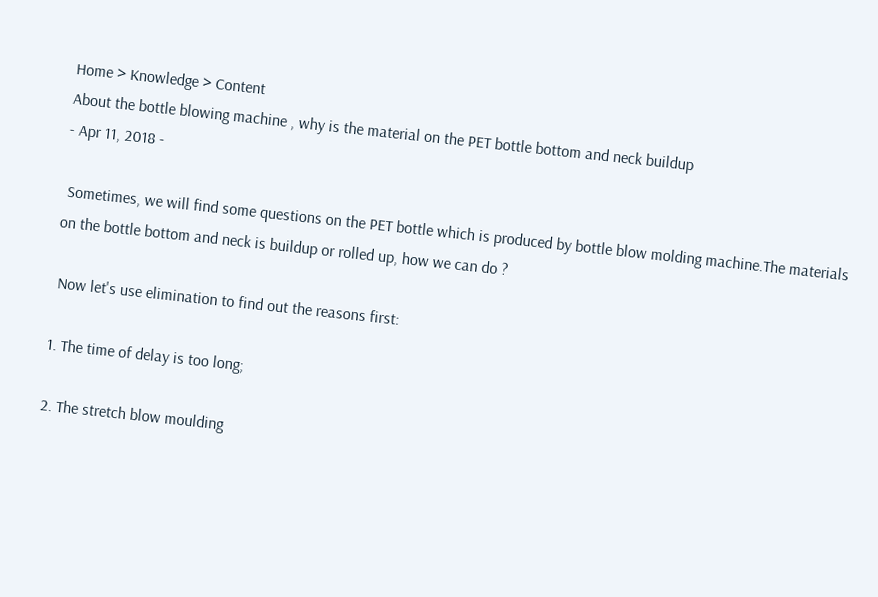Home > Knowledge > Content
About the bottle blowing machine , why is the material on the PET bottle bottom and neck buildup
- Apr 11, 2018 -

 Sometimes, we will find some questions on the PET bottle which is produced by bottle blow molding machine.The materials on the bottle bottom and neck is buildup or rolled up, how we can do ?

 Now let's use elimination to find out the reasons first:

1. The time of delay is too long;

2. The stretch blow moulding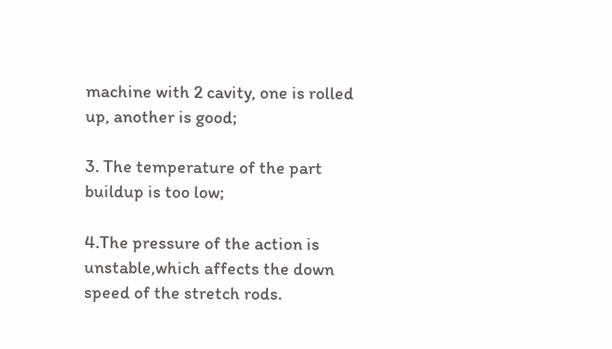machine with 2 cavity, one is rolled up, another is good;

3. The temperature of the part buildup is too low;

4.The pressure of the action is unstable,which affects the down speed of the stretch rods.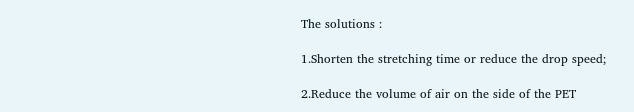The solutions :

1.Shorten the stretching time or reduce the drop speed;

2.Reduce the volume of air on the side of the PET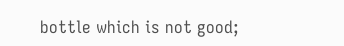bottle which is not good;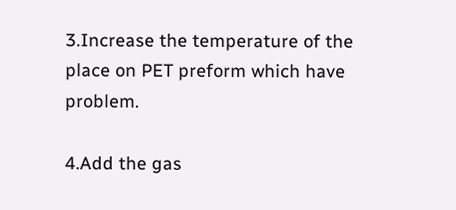3.Increase the temperature of the place on PET preform which have problem.

4.Add the gas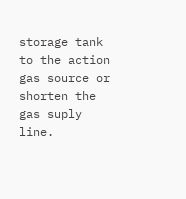storage tank to the action gas source or shorten the gas suply line.